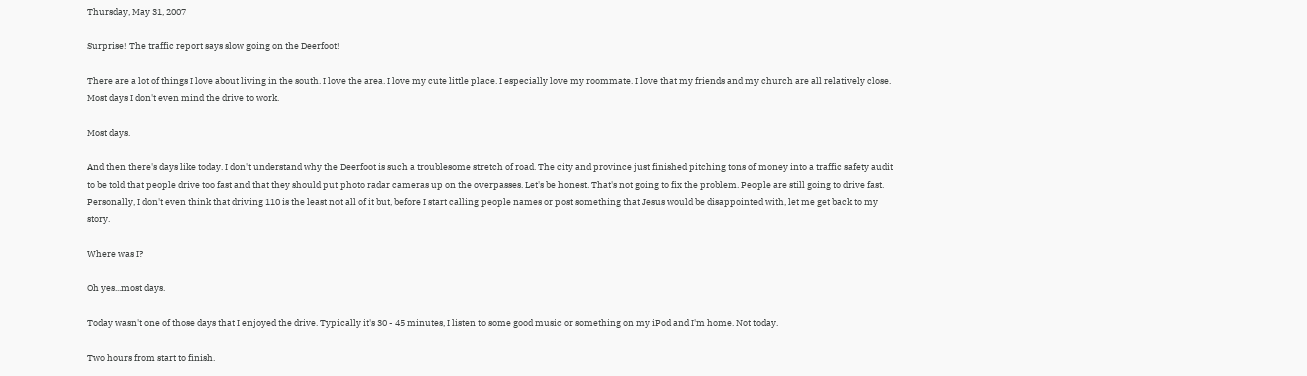Thursday, May 31, 2007

Surprise! The traffic report says slow going on the Deerfoot!

There are a lot of things I love about living in the south. I love the area. I love my cute little place. I especially love my roommate. I love that my friends and my church are all relatively close. Most days I don't even mind the drive to work.

Most days.

And then there's days like today. I don't understand why the Deerfoot is such a troublesome stretch of road. The city and province just finished pitching tons of money into a traffic safety audit to be told that people drive too fast and that they should put photo radar cameras up on the overpasses. Let's be honest. That's not going to fix the problem. People are still going to drive fast. Personally, I don't even think that driving 110 is the least not all of it but, before I start calling people names or post something that Jesus would be disappointed with, let me get back to my story.

Where was I?

Oh yes...most days.

Today wasn't one of those days that I enjoyed the drive. Typically it's 30 - 45 minutes, I listen to some good music or something on my iPod and I'm home. Not today.

Two hours from start to finish.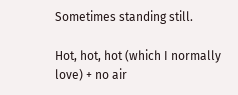Sometimes standing still.

Hot, hot, hot (which I normally love) + no air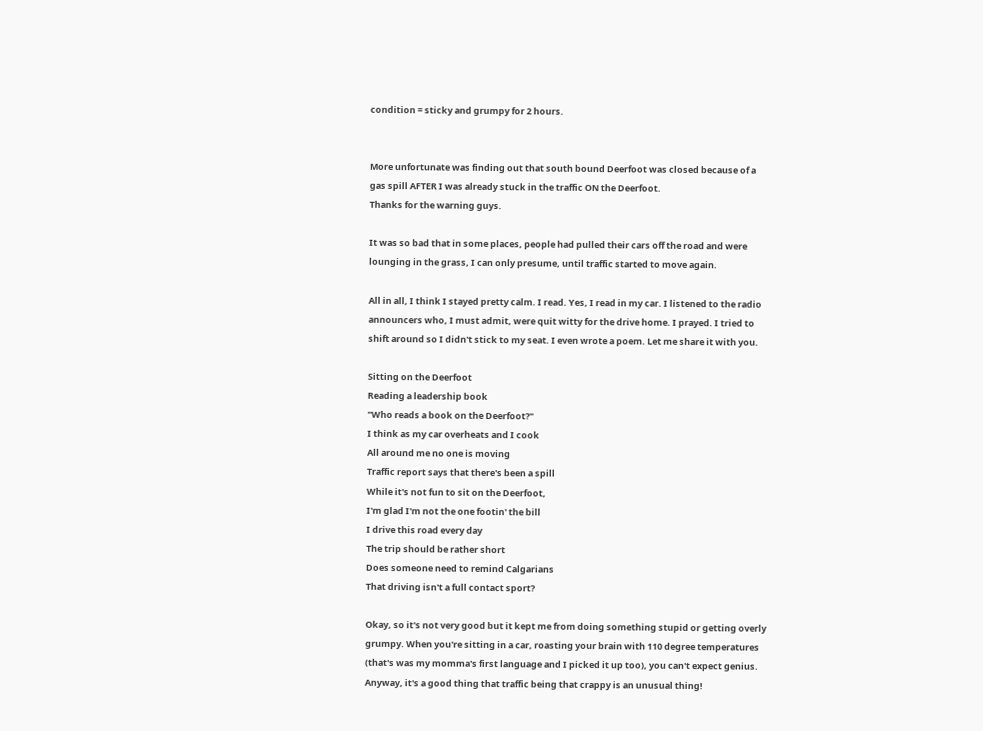condition = sticky and grumpy for 2 hours.


More unfortunate was finding out that south bound Deerfoot was closed because of a gas spill AFTER I was already stuck in the traffic ON the Deerfoot.
Thanks for the warning guys.

It was so bad that in some places, people had pulled their cars off the road and were lounging in the grass, I can only presume, until traffic started to move again.

All in all, I think I stayed pretty calm. I read. Yes, I read in my car. I listened to the radio announcers who, I must admit, were quit witty for the drive home. I prayed. I tried to shift around so I didn't stick to my seat. I even wrote a poem. Let me share it with you.

Sitting on the Deerfoot
Reading a leadership book
"Who reads a book on the Deerfoot?"
I think as my car overheats and I cook
All around me no one is moving
Traffic report says that there's been a spill
While it's not fun to sit on the Deerfoot,
I'm glad I'm not the one footin' the bill
I drive this road every day
The trip should be rather short
Does someone need to remind Calgarians
That driving isn't a full contact sport?

Okay, so it's not very good but it kept me from doing something stupid or getting overly grumpy. When you're sitting in a car, roasting your brain with 110 degree temperatures (that's was my momma's first language and I picked it up too), you can't expect genius.
Anyway, it's a good thing that traffic being that crappy is an unusual thing!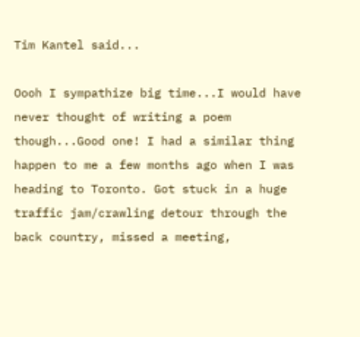Tim Kantel said...

Oooh I sympathize big time...I would have never thought of writing a poem though...Good one! I had a similar thing happen to me a few months ago when I was heading to Toronto. Got stuck in a huge traffic jam/crawling detour through the back country, missed a meeting,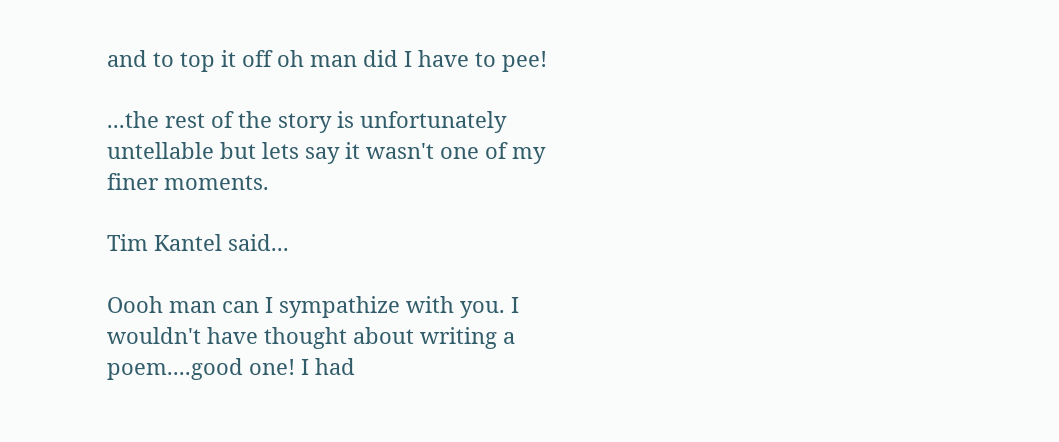and to top it off oh man did I have to pee!

...the rest of the story is unfortunately untellable but lets say it wasn't one of my finer moments.

Tim Kantel said...

Oooh man can I sympathize with you. I wouldn't have thought about writing a poem....good one! I had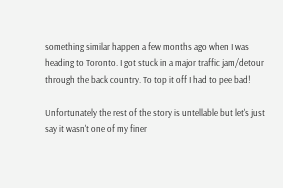something similar happen a few months ago when I was heading to Toronto. I got stuck in a major traffic jam/detour through the back country. To top it off I had to pee bad!

Unfortunately the rest of the story is untellable but let's just say it wasn't one of my finer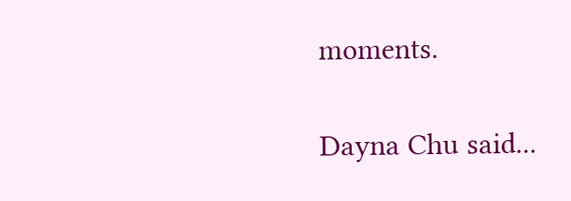moments.

Dayna Chu said...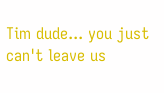Tim dude... you just can't leave us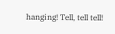hanging! Tell, tell tell!